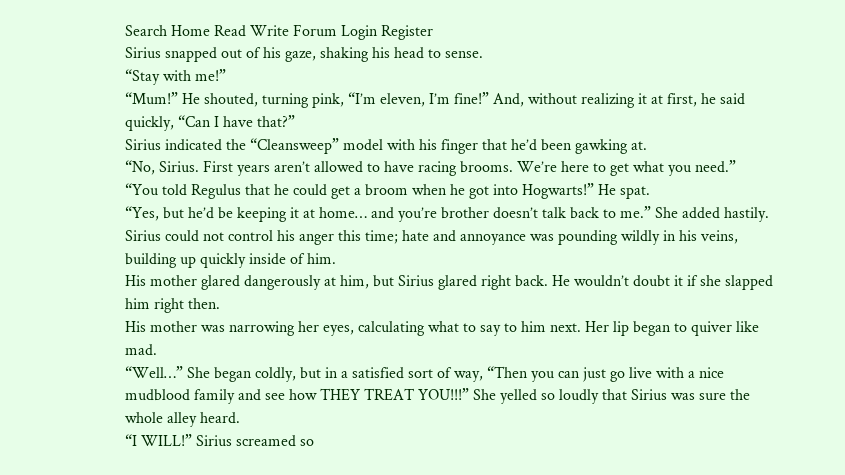Search Home Read Write Forum Login Register
Sirius snapped out of his gaze, shaking his head to sense.
“Stay with me!”
“Mum!” He shouted, turning pink, “I’m eleven, I’m fine!” And, without realizing it at first, he said quickly, “Can I have that?”
Sirius indicated the “Cleansweep” model with his finger that he’d been gawking at.
“No, Sirius. First years aren’t allowed to have racing brooms. We’re here to get what you need.”
“You told Regulus that he could get a broom when he got into Hogwarts!” He spat.
“Yes, but he’d be keeping it at home… and you’re brother doesn’t talk back to me.” She added hastily.
Sirius could not control his anger this time; hate and annoyance was pounding wildly in his veins, building up quickly inside of him.
His mother glared dangerously at him, but Sirius glared right back. He wouldn’t doubt it if she slapped him right then.
His mother was narrowing her eyes, calculating what to say to him next. Her lip began to quiver like mad.
“Well…” She began coldly, but in a satisfied sort of way, “Then you can just go live with a nice mudblood family and see how THEY TREAT YOU!!!” She yelled so loudly that Sirius was sure the whole alley heard.
“I WILL!” Sirius screamed so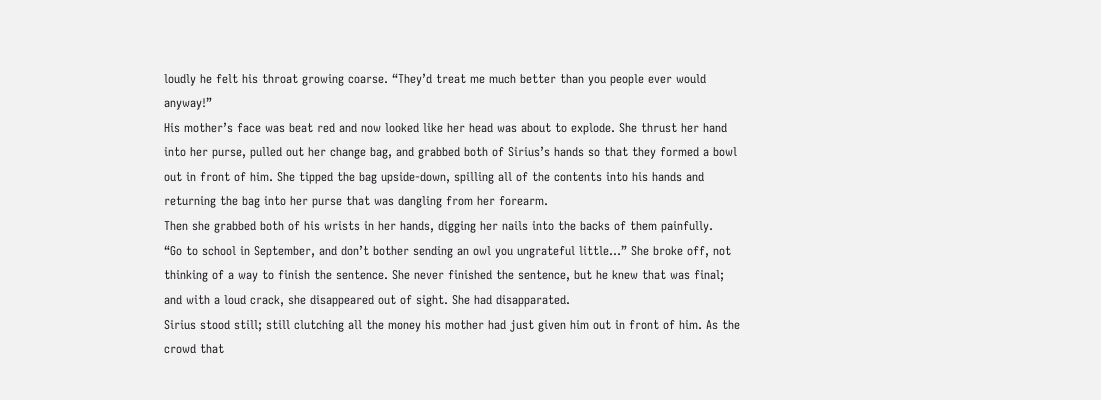loudly he felt his throat growing coarse. “They’d treat me much better than you people ever would anyway!”
His mother’s face was beat red and now looked like her head was about to explode. She thrust her hand into her purse, pulled out her change bag, and grabbed both of Sirius’s hands so that they formed a bowl out in front of him. She tipped the bag upside-down, spilling all of the contents into his hands and returning the bag into her purse that was dangling from her forearm.
Then she grabbed both of his wrists in her hands, digging her nails into the backs of them painfully.
“Go to school in September, and don’t bother sending an owl you ungrateful little…” She broke off, not thinking of a way to finish the sentence. She never finished the sentence, but he knew that was final; and with a loud crack, she disappeared out of sight. She had disapparated.
Sirius stood still; still clutching all the money his mother had just given him out in front of him. As the crowd that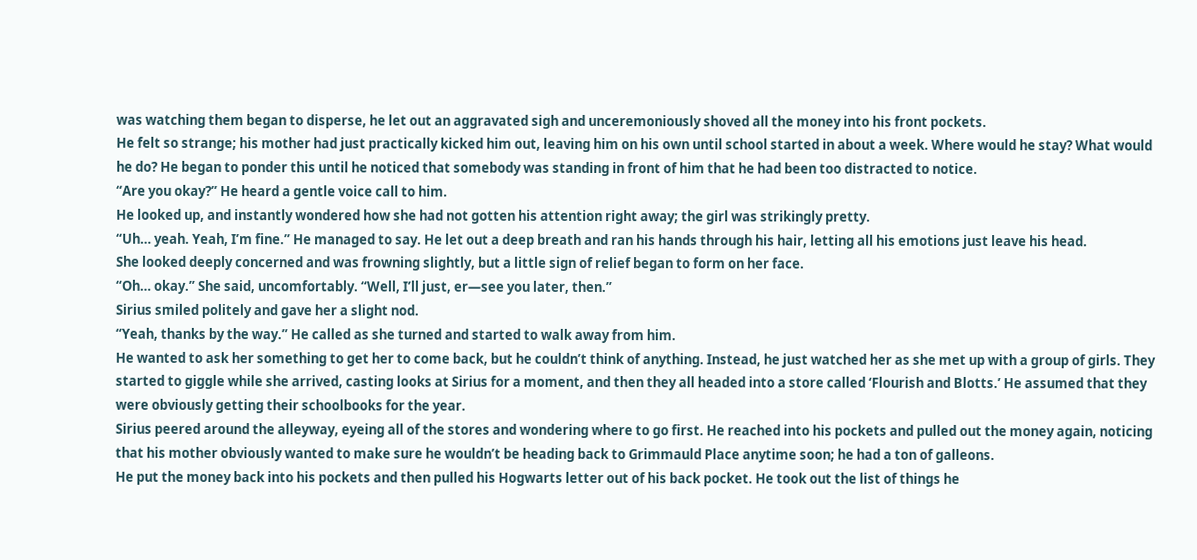was watching them began to disperse, he let out an aggravated sigh and unceremoniously shoved all the money into his front pockets.
He felt so strange; his mother had just practically kicked him out, leaving him on his own until school started in about a week. Where would he stay? What would he do? He began to ponder this until he noticed that somebody was standing in front of him that he had been too distracted to notice.
“Are you okay?” He heard a gentle voice call to him.
He looked up, and instantly wondered how she had not gotten his attention right away; the girl was strikingly pretty.
“Uh… yeah. Yeah, I’m fine.” He managed to say. He let out a deep breath and ran his hands through his hair, letting all his emotions just leave his head.
She looked deeply concerned and was frowning slightly, but a little sign of relief began to form on her face.
“Oh… okay.” She said, uncomfortably. “Well, I’ll just, er—see you later, then.”
Sirius smiled politely and gave her a slight nod.
“Yeah, thanks by the way.” He called as she turned and started to walk away from him.
He wanted to ask her something to get her to come back, but he couldn’t think of anything. Instead, he just watched her as she met up with a group of girls. They started to giggle while she arrived, casting looks at Sirius for a moment, and then they all headed into a store called ‘Flourish and Blotts.’ He assumed that they were obviously getting their schoolbooks for the year.
Sirius peered around the alleyway, eyeing all of the stores and wondering where to go first. He reached into his pockets and pulled out the money again, noticing that his mother obviously wanted to make sure he wouldn’t be heading back to Grimmauld Place anytime soon; he had a ton of galleons.
He put the money back into his pockets and then pulled his Hogwarts letter out of his back pocket. He took out the list of things he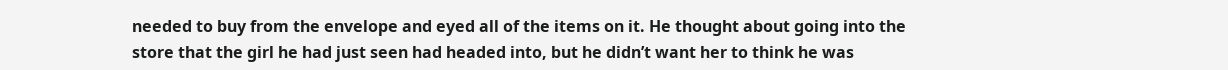needed to buy from the envelope and eyed all of the items on it. He thought about going into the store that the girl he had just seen had headed into, but he didn’t want her to think he was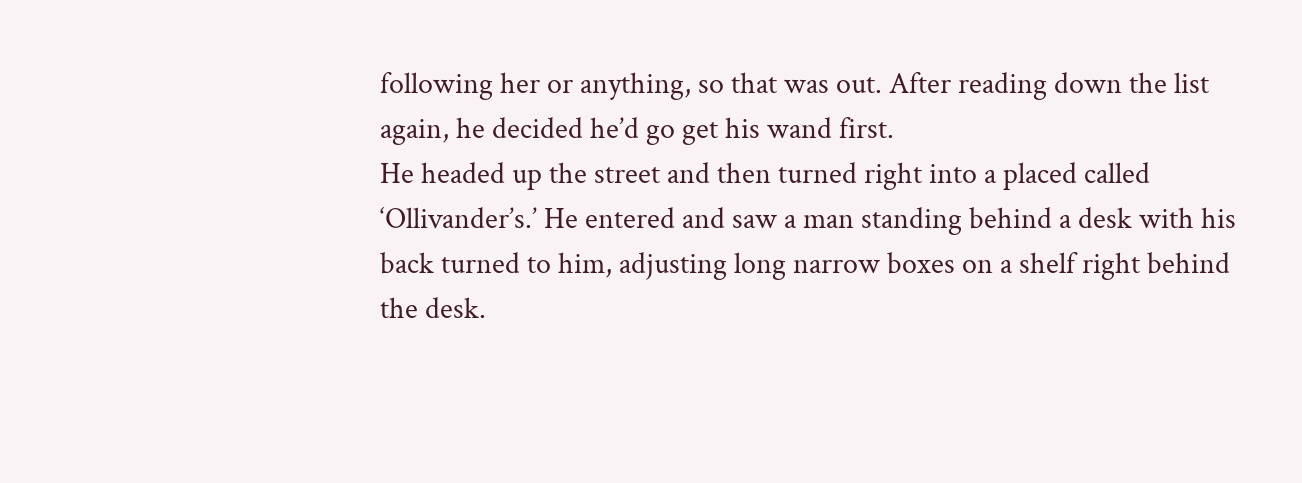following her or anything, so that was out. After reading down the list again, he decided he’d go get his wand first.
He headed up the street and then turned right into a placed called ‘Ollivander’s.’ He entered and saw a man standing behind a desk with his back turned to him, adjusting long narrow boxes on a shelf right behind the desk.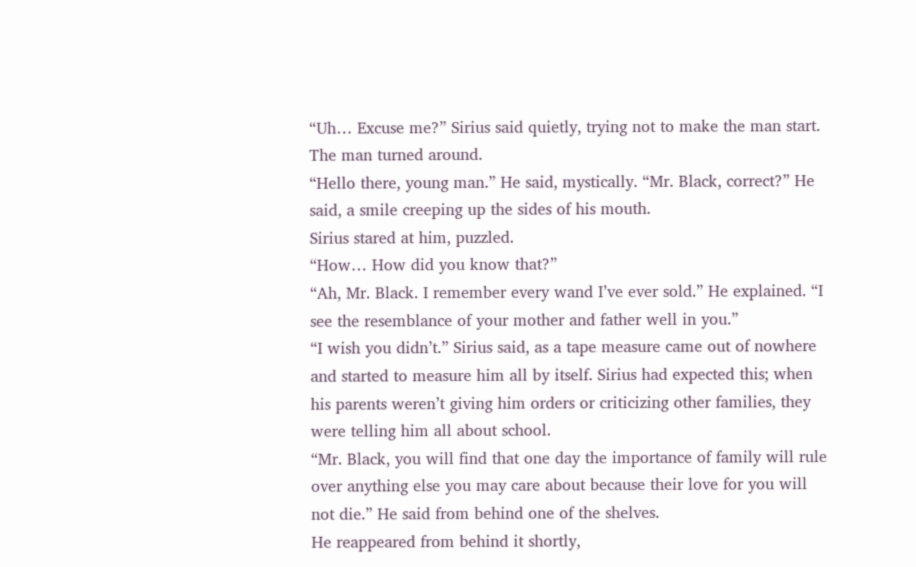“Uh… Excuse me?” Sirius said quietly, trying not to make the man start.
The man turned around.
“Hello there, young man.” He said, mystically. “Mr. Black, correct?” He said, a smile creeping up the sides of his mouth.
Sirius stared at him, puzzled.
“How… How did you know that?”
“Ah, Mr. Black. I remember every wand I’ve ever sold.” He explained. “I see the resemblance of your mother and father well in you.”
“I wish you didn’t.” Sirius said, as a tape measure came out of nowhere and started to measure him all by itself. Sirius had expected this; when his parents weren’t giving him orders or criticizing other families, they were telling him all about school.
“Mr. Black, you will find that one day the importance of family will rule over anything else you may care about because their love for you will not die.” He said from behind one of the shelves.
He reappeared from behind it shortly,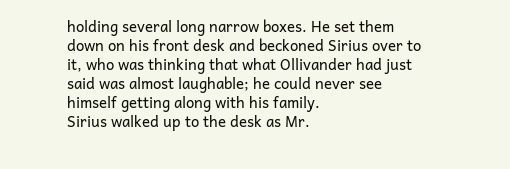holding several long narrow boxes. He set them down on his front desk and beckoned Sirius over to it, who was thinking that what Ollivander had just said was almost laughable; he could never see himself getting along with his family.
Sirius walked up to the desk as Mr.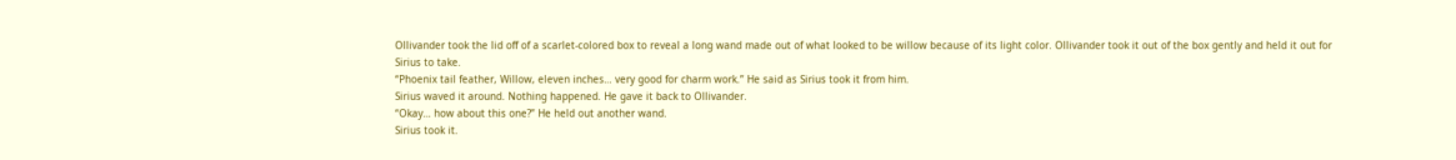Ollivander took the lid off of a scarlet-colored box to reveal a long wand made out of what looked to be willow because of its light color. Ollivander took it out of the box gently and held it out for Sirius to take.
“Phoenix tail feather, Willow, eleven inches… very good for charm work.” He said as Sirius took it from him.
Sirius waved it around. Nothing happened. He gave it back to Ollivander.
“Okay… how about this one?” He held out another wand.
Sirius took it.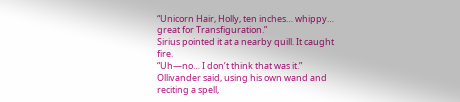“Unicorn Hair, Holly, ten inches… whippy… great for Transfiguration.”
Sirius pointed it at a nearby quill. It caught fire.
“Uh—no… I don’t think that was it.” Ollivander said, using his own wand and reciting a spell,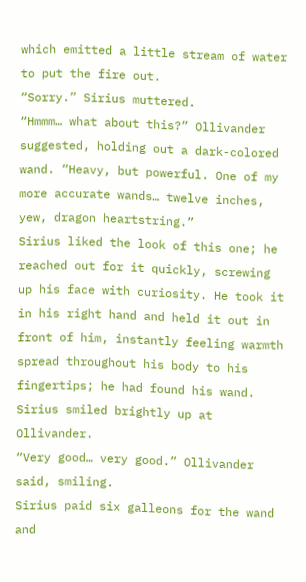which emitted a little stream of water to put the fire out.
“Sorry.” Sirius muttered.
“Hmmm… what about this?” Ollivander suggested, holding out a dark-colored wand. “Heavy, but powerful. One of my more accurate wands… twelve inches, yew, dragon heartstring.”
Sirius liked the look of this one; he reached out for it quickly, screwing up his face with curiosity. He took it in his right hand and held it out in front of him, instantly feeling warmth spread throughout his body to his fingertips; he had found his wand. Sirius smiled brightly up at Ollivander.
“Very good… very good.” Ollivander said, smiling.
Sirius paid six galleons for the wand and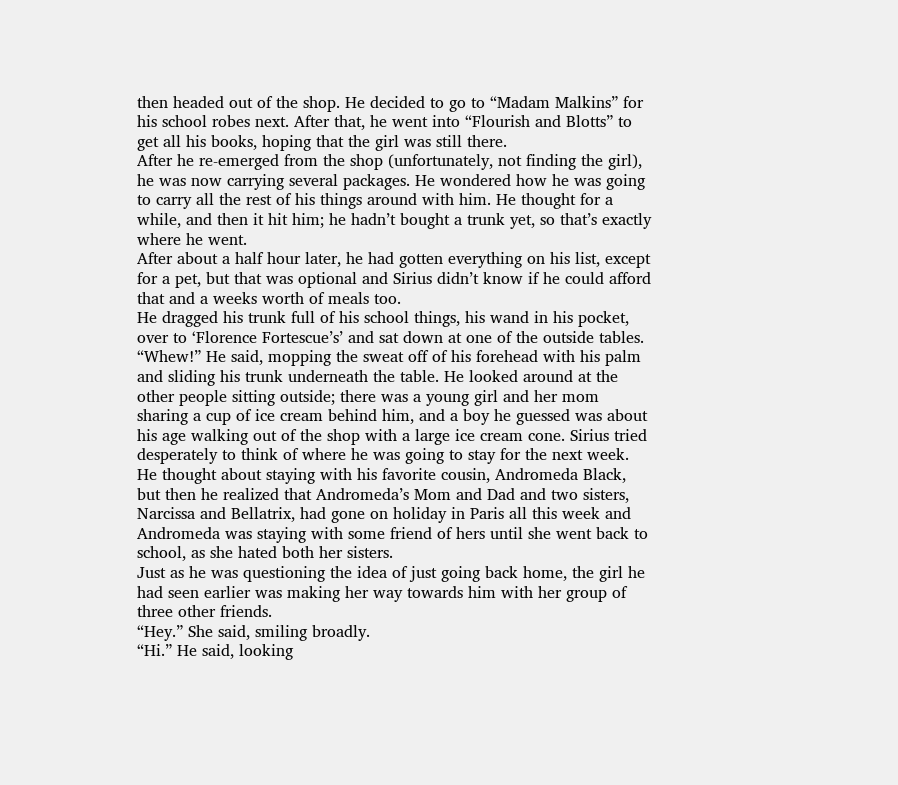then headed out of the shop. He decided to go to “Madam Malkins” for his school robes next. After that, he went into “Flourish and Blotts” to get all his books, hoping that the girl was still there.
After he re-emerged from the shop (unfortunately, not finding the girl), he was now carrying several packages. He wondered how he was going to carry all the rest of his things around with him. He thought for a while, and then it hit him; he hadn’t bought a trunk yet, so that’s exactly where he went.
After about a half hour later, he had gotten everything on his list, except for a pet, but that was optional and Sirius didn’t know if he could afford that and a weeks worth of meals too.
He dragged his trunk full of his school things, his wand in his pocket, over to ‘Florence Fortescue’s’ and sat down at one of the outside tables.
“Whew!” He said, mopping the sweat off of his forehead with his palm and sliding his trunk underneath the table. He looked around at the other people sitting outside; there was a young girl and her mom sharing a cup of ice cream behind him, and a boy he guessed was about his age walking out of the shop with a large ice cream cone. Sirius tried desperately to think of where he was going to stay for the next week. He thought about staying with his favorite cousin, Andromeda Black, but then he realized that Andromeda’s Mom and Dad and two sisters, Narcissa and Bellatrix, had gone on holiday in Paris all this week and Andromeda was staying with some friend of hers until she went back to school, as she hated both her sisters.
Just as he was questioning the idea of just going back home, the girl he had seen earlier was making her way towards him with her group of three other friends.
“Hey.” She said, smiling broadly.
“Hi.” He said, looking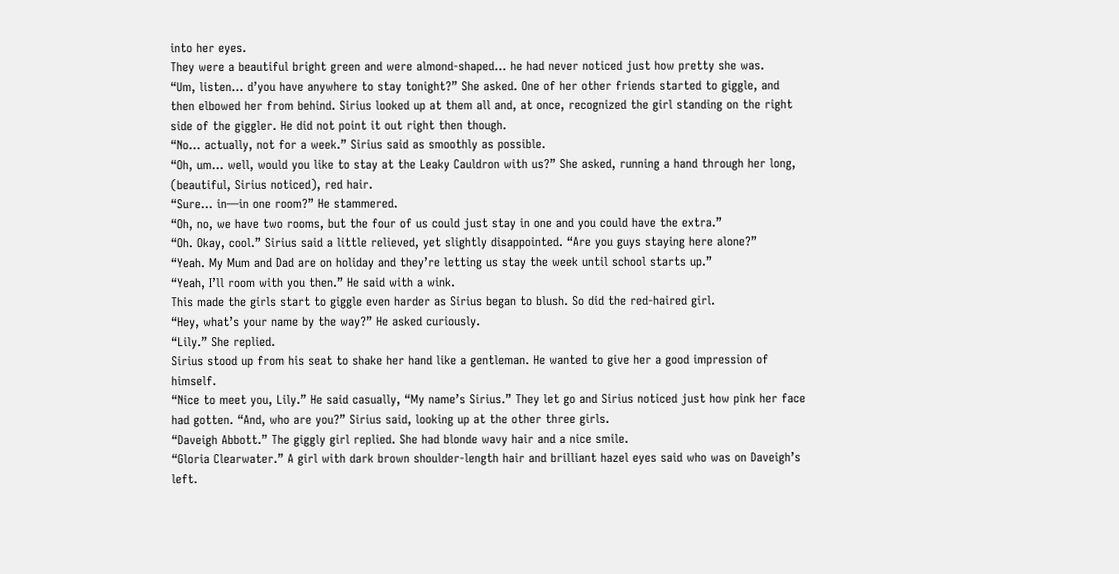into her eyes.
They were a beautiful bright green and were almond-shaped… he had never noticed just how pretty she was.
“Um, listen… d’you have anywhere to stay tonight?” She asked. One of her other friends started to giggle, and then elbowed her from behind. Sirius looked up at them all and, at once, recognized the girl standing on the right side of the giggler. He did not point it out right then though.
“No… actually, not for a week.” Sirius said as smoothly as possible.
“Oh, um… well, would you like to stay at the Leaky Cauldron with us?” She asked, running a hand through her long, (beautiful, Sirius noticed), red hair.
“Sure… in—in one room?” He stammered.
“Oh, no, we have two rooms, but the four of us could just stay in one and you could have the extra.”
“Oh. Okay, cool.” Sirius said a little relieved, yet slightly disappointed. “Are you guys staying here alone?”
“Yeah. My Mum and Dad are on holiday and they’re letting us stay the week until school starts up.”
“Yeah, I’ll room with you then.” He said with a wink.
This made the girls start to giggle even harder as Sirius began to blush. So did the red-haired girl.
“Hey, what’s your name by the way?” He asked curiously.
“Lily.” She replied.
Sirius stood up from his seat to shake her hand like a gentleman. He wanted to give her a good impression of himself.
“Nice to meet you, Lily.” He said casually, “My name’s Sirius.” They let go and Sirius noticed just how pink her face had gotten. “And, who are you?” Sirius said, looking up at the other three girls.
“Daveigh Abbott.” The giggly girl replied. She had blonde wavy hair and a nice smile.
“Gloria Clearwater.” A girl with dark brown shoulder-length hair and brilliant hazel eyes said who was on Daveigh’s left.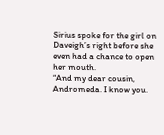Sirius spoke for the girl on Daveigh’s right before she even had a chance to open her mouth.
“And my dear cousin, Andromeda. I know you.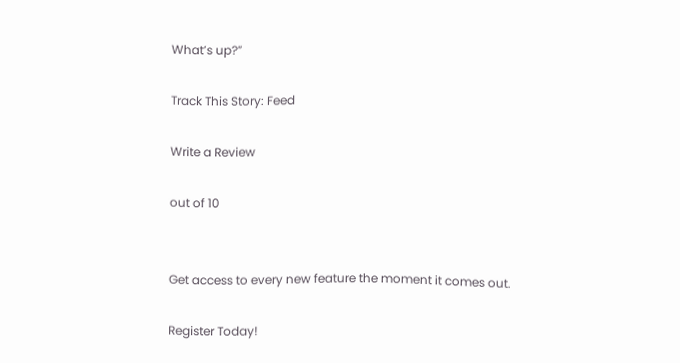What’s up?”

Track This Story: Feed

Write a Review

out of 10


Get access to every new feature the moment it comes out.

Register Today!